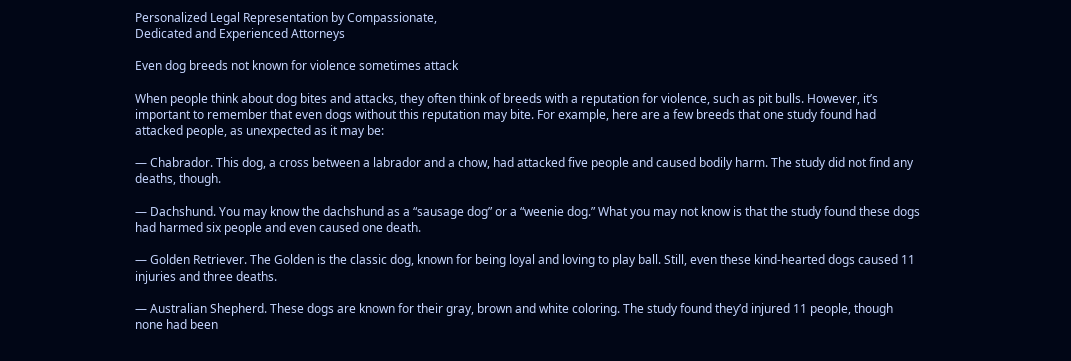Personalized Legal Representation by Compassionate,
Dedicated and Experienced Attorneys

Even dog breeds not known for violence sometimes attack

When people think about dog bites and attacks, they often think of breeds with a reputation for violence, such as pit bulls. However, it’s important to remember that even dogs without this reputation may bite. For example, here are a few breeds that one study found had attacked people, as unexpected as it may be:

— Chabrador. This dog, a cross between a labrador and a chow, had attacked five people and caused bodily harm. The study did not find any deaths, though.

— Dachshund. You may know the dachshund as a “sausage dog” or a “weenie dog.” What you may not know is that the study found these dogs had harmed six people and even caused one death.

— Golden Retriever. The Golden is the classic dog, known for being loyal and loving to play ball. Still, even these kind-hearted dogs caused 11 injuries and three deaths.

— Australian Shepherd. These dogs are known for their gray, brown and white coloring. The study found they’d injured 11 people, though none had been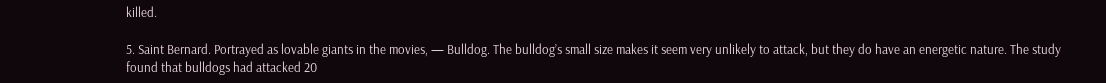killed.

5. Saint Bernard. Portrayed as lovable giants in the movies, — Bulldog. The bulldog’s small size makes it seem very unlikely to attack, but they do have an energetic nature. The study found that bulldogs had attacked 20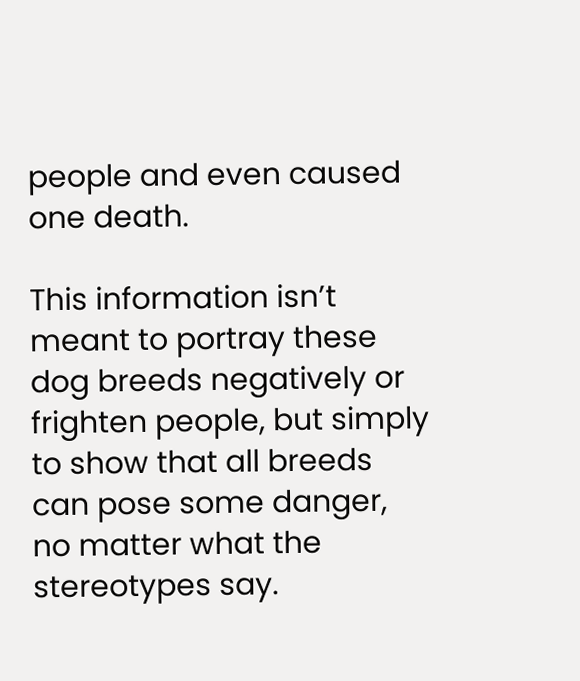people and even caused one death.

This information isn’t meant to portray these dog breeds negatively or frighten people, but simply to show that all breeds can pose some danger, no matter what the stereotypes say.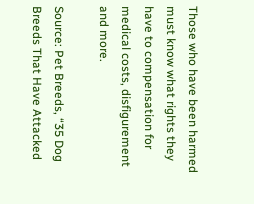Those who have been harmed must know what rights they have to compensation for medical costs, disfigurement and more.

Source: Pet Breeds, “35 Dog Breeds That Have Attacked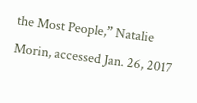the Most People,” Natalie Morin, accessed Jan. 26, 2017